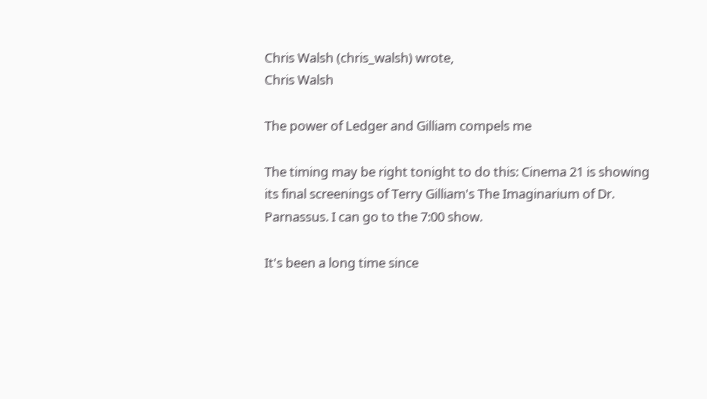Chris Walsh (chris_walsh) wrote,
Chris Walsh

The power of Ledger and Gilliam compels me

The timing may be right tonight to do this: Cinema 21 is showing its final screenings of Terry Gilliam's The Imaginarium of Dr. Parnassus. I can go to the 7:00 show.

It's been a long time since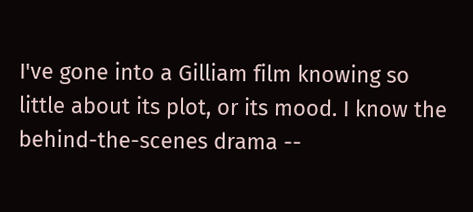I've gone into a Gilliam film knowing so little about its plot, or its mood. I know the behind-the-scenes drama --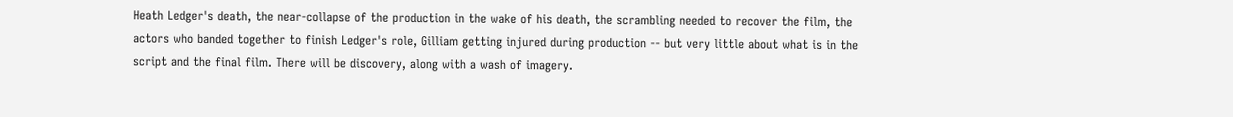Heath Ledger's death, the near-collapse of the production in the wake of his death, the scrambling needed to recover the film, the actors who banded together to finish Ledger's role, Gilliam getting injured during production -- but very little about what is in the script and the final film. There will be discovery, along with a wash of imagery.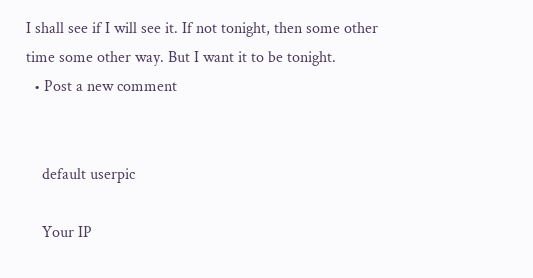I shall see if I will see it. If not tonight, then some other time some other way. But I want it to be tonight.
  • Post a new comment


    default userpic

    Your IP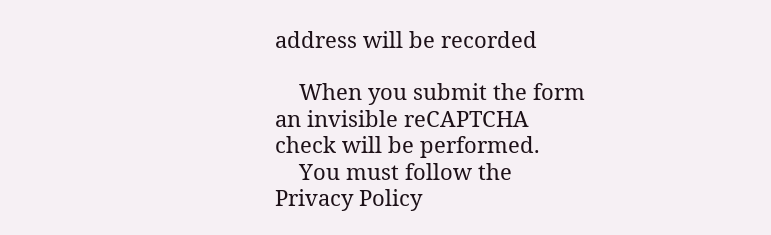address will be recorded

    When you submit the form an invisible reCAPTCHA check will be performed.
    You must follow the Privacy Policy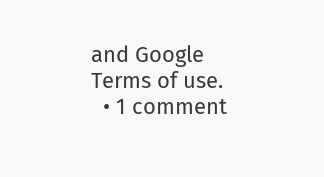and Google Terms of use.
  • 1 comment